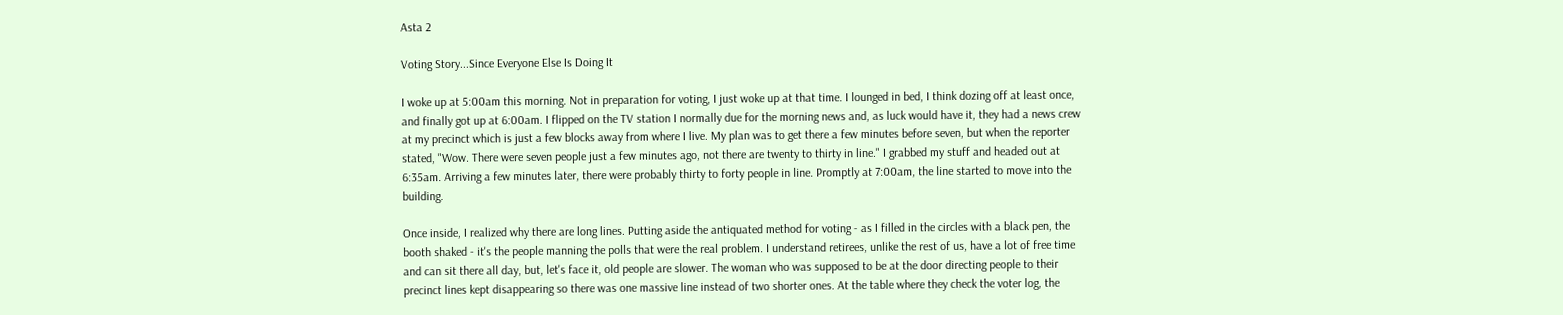Asta 2

Voting Story...Since Everyone Else Is Doing It

I woke up at 5:00am this morning. Not in preparation for voting, I just woke up at that time. I lounged in bed, I think dozing off at least once, and finally got up at 6:00am. I flipped on the TV station I normally due for the morning news and, as luck would have it, they had a news crew at my precinct which is just a few blocks away from where I live. My plan was to get there a few minutes before seven, but when the reporter stated, "Wow. There were seven people just a few minutes ago, not there are twenty to thirty in line." I grabbed my stuff and headed out at 6:35am. Arriving a few minutes later, there were probably thirty to forty people in line. Promptly at 7:00am, the line started to move into the building.

Once inside, I realized why there are long lines. Putting aside the antiquated method for voting - as I filled in the circles with a black pen, the booth shaked - it's the people manning the polls that were the real problem. I understand retirees, unlike the rest of us, have a lot of free time and can sit there all day, but, let's face it, old people are slower. The woman who was supposed to be at the door directing people to their precinct lines kept disappearing so there was one massive line instead of two shorter ones. At the table where they check the voter log, the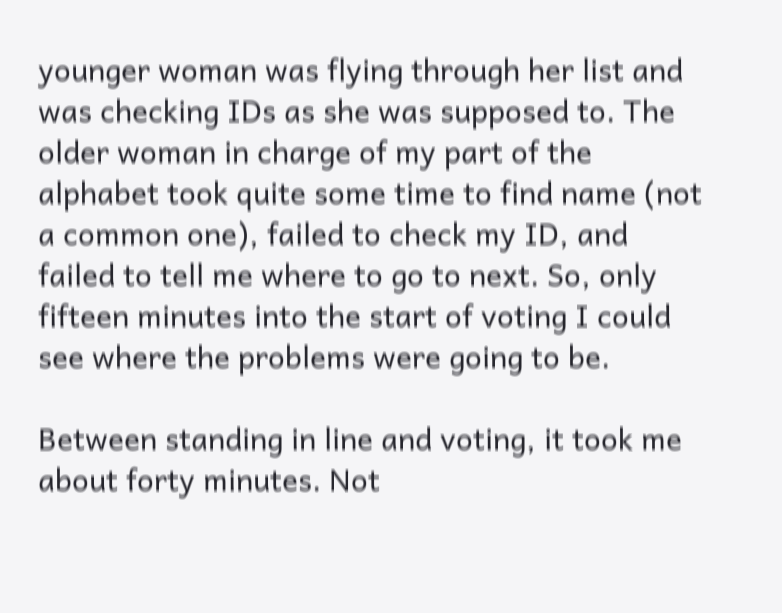younger woman was flying through her list and was checking IDs as she was supposed to. The older woman in charge of my part of the alphabet took quite some time to find name (not a common one), failed to check my ID, and failed to tell me where to go to next. So, only fifteen minutes into the start of voting I could see where the problems were going to be.

Between standing in line and voting, it took me about forty minutes. Not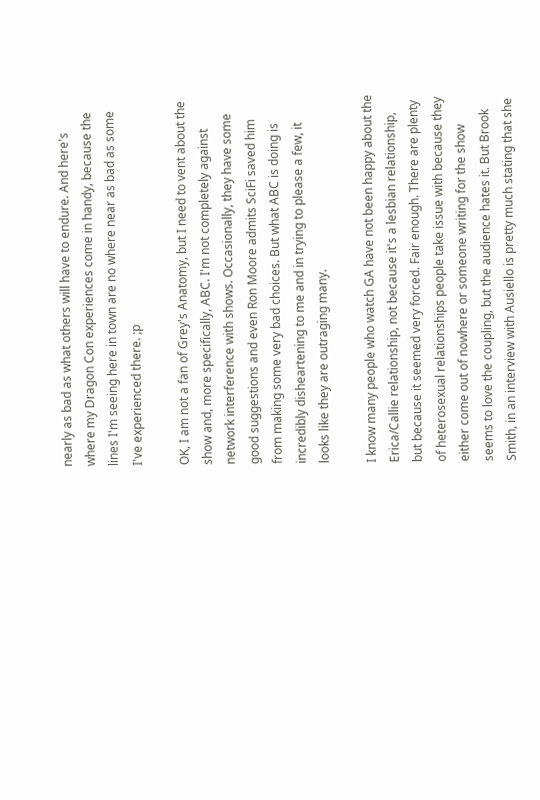nearly as bad as what others will have to endure. And here's where my Dragon Con experiences come in handy, because the lines I'm seeing here in town are no where near as bad as some I've experienced there. ;p

OK, I am not a fan of Grey's Anatomy, but I need to vent about the show and, more specifically, ABC. I'm not completely against network interference with shows. Occasionally, they have some good suggestions and even Ron Moore admits SciFi saved him from making some very bad choices. But what ABC is doing is incredibly disheartening to me and in trying to please a few, it looks like they are outraging many.

I know many people who watch GA have not been happy about the Erica/Callie relationship, not because it's a lesbian relationship, but because it seemed very forced. Fair enough. There are plenty of heterosexual relationships people take issue with because they either come out of nowhere or someone writing for the show seems to love the coupling, but the audience hates it. But Brook Smith, in an interview with Ausiello is pretty much stating that she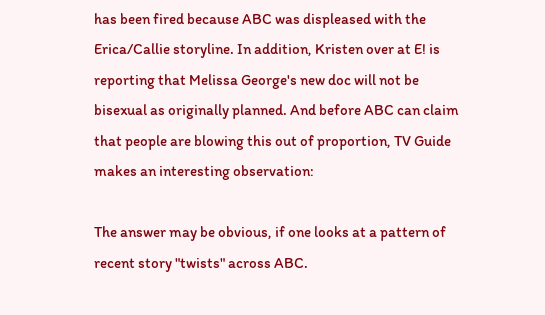has been fired because ABC was displeased with the Erica/Callie storyline. In addition, Kristen over at E! is reporting that Melissa George's new doc will not be bisexual as originally planned. And before ABC can claim that people are blowing this out of proportion, TV Guide makes an interesting observation:

The answer may be obvious, if one looks at a pattern of recent story "twists" across ABC.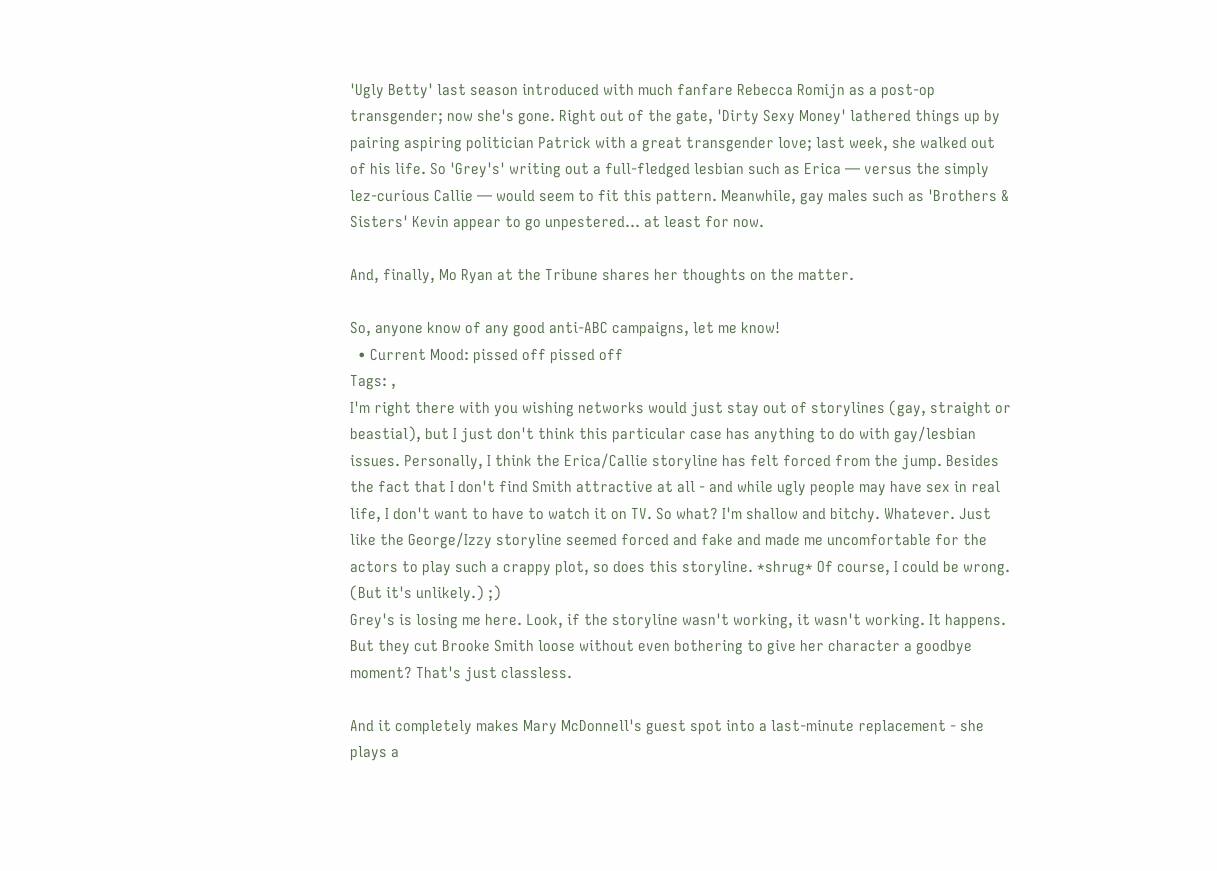'Ugly Betty' last season introduced with much fanfare Rebecca Romijn as a post-op transgender; now she's gone. Right out of the gate, 'Dirty Sexy Money' lathered things up by pairing aspiring politician Patrick with a great transgender love; last week, she walked out of his life. So 'Grey's' writing out a full-fledged lesbian such as Erica — versus the simply lez-curious Callie — would seem to fit this pattern. Meanwhile, gay males such as 'Brothers & Sisters' Kevin appear to go unpestered... at least for now.

And, finally, Mo Ryan at the Tribune shares her thoughts on the matter.

So, anyone know of any good anti-ABC campaigns, let me know!
  • Current Mood: pissed off pissed off
Tags: ,
I'm right there with you wishing networks would just stay out of storylines (gay, straight or beastial), but I just don't think this particular case has anything to do with gay/lesbian issues. Personally, I think the Erica/Callie storyline has felt forced from the jump. Besides the fact that I don't find Smith attractive at all - and while ugly people may have sex in real life, I don't want to have to watch it on TV. So what? I'm shallow and bitchy. Whatever. Just like the George/Izzy storyline seemed forced and fake and made me uncomfortable for the actors to play such a crappy plot, so does this storyline. *shrug* Of course, I could be wrong. (But it's unlikely.) ;)
Grey's is losing me here. Look, if the storyline wasn't working, it wasn't working. It happens. But they cut Brooke Smith loose without even bothering to give her character a goodbye moment? That's just classless.

And it completely makes Mary McDonnell's guest spot into a last-minute replacement - she plays a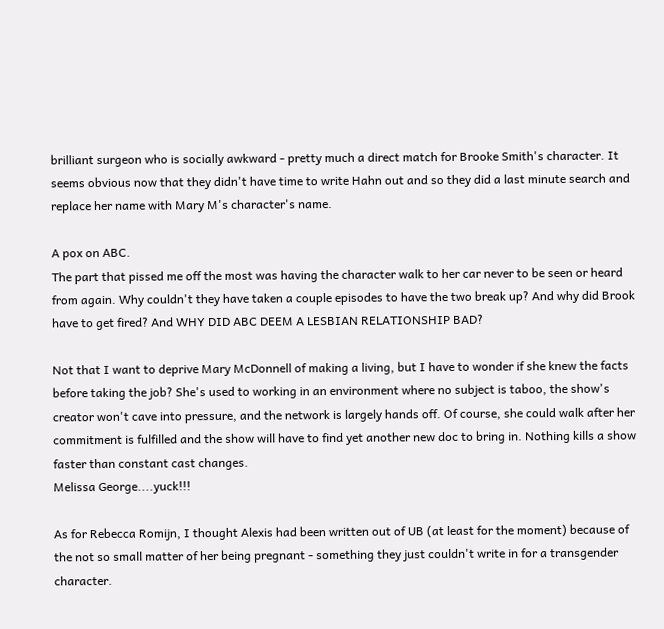brilliant surgeon who is socially awkward - pretty much a direct match for Brooke Smith's character. It seems obvious now that they didn't have time to write Hahn out and so they did a last minute search and replace her name with Mary M's character's name.

A pox on ABC.
The part that pissed me off the most was having the character walk to her car never to be seen or heard from again. Why couldn't they have taken a couple episodes to have the two break up? And why did Brook have to get fired? And WHY DID ABC DEEM A LESBIAN RELATIONSHIP BAD?

Not that I want to deprive Mary McDonnell of making a living, but I have to wonder if she knew the facts before taking the job? She's used to working in an environment where no subject is taboo, the show's creator won't cave into pressure, and the network is largely hands off. Of course, she could walk after her commitment is fulfilled and the show will have to find yet another new doc to bring in. Nothing kills a show faster than constant cast changes.
Melissa George....yuck!!!

As for Rebecca Romijn, I thought Alexis had been written out of UB (at least for the moment) because of the not so small matter of her being pregnant - something they just couldn't write in for a transgender character.